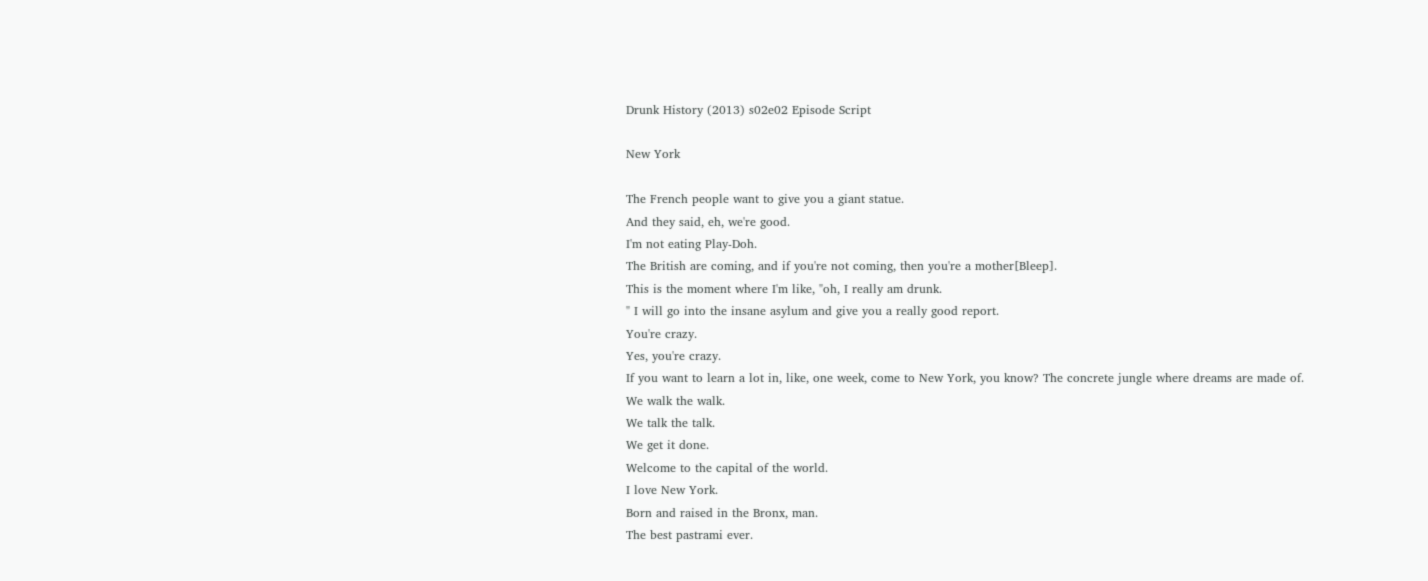Drunk History (2013) s02e02 Episode Script

New York

The French people want to give you a giant statue.
And they said, eh, we're good.
I'm not eating Play-Doh.
The British are coming, and if you're not coming, then you're a mother[Bleep].
This is the moment where I'm like, "oh, I really am drunk.
" I will go into the insane asylum and give you a really good report.
You're crazy.
Yes, you're crazy.
If you want to learn a lot in, like, one week, come to New York, you know? The concrete jungle where dreams are made of.
We walk the walk.
We talk the talk.
We get it done.
Welcome to the capital of the world.
I love New York.
Born and raised in the Bronx, man.
The best pastrami ever.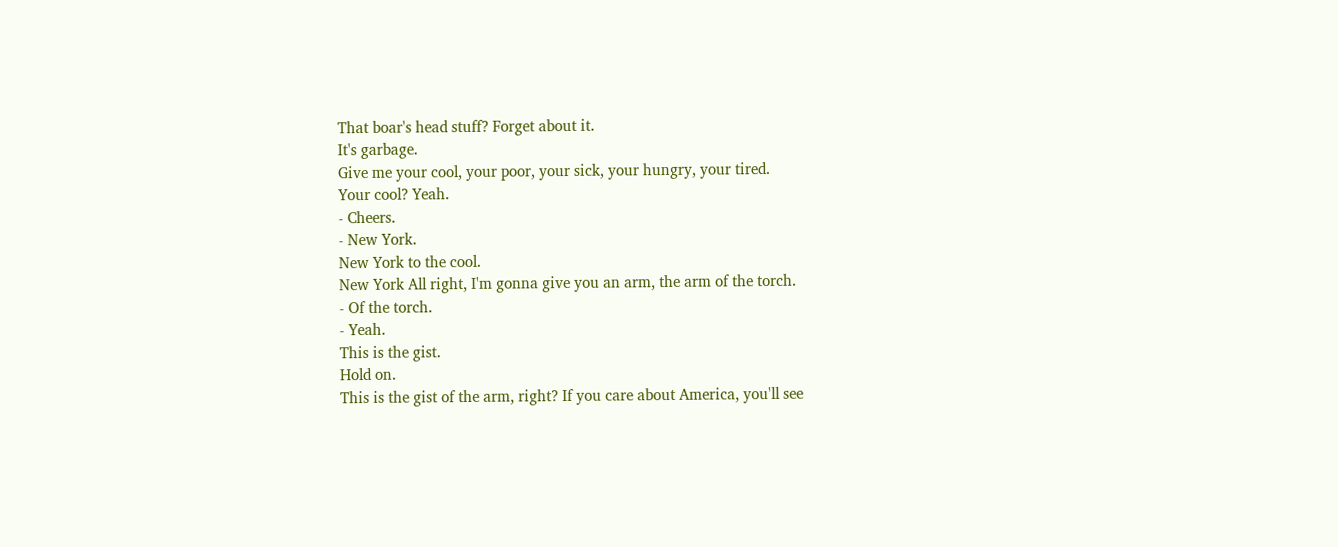That boar's head stuff? Forget about it.
It's garbage.
Give me your cool, your poor, your sick, your hungry, your tired.
Your cool? Yeah.
- Cheers.
- New York.
New York to the cool.
New York All right, I'm gonna give you an arm, the arm of the torch.
- Of the torch.
- Yeah.
This is the gist.
Hold on.
This is the gist of the arm, right? If you care about America, you'll see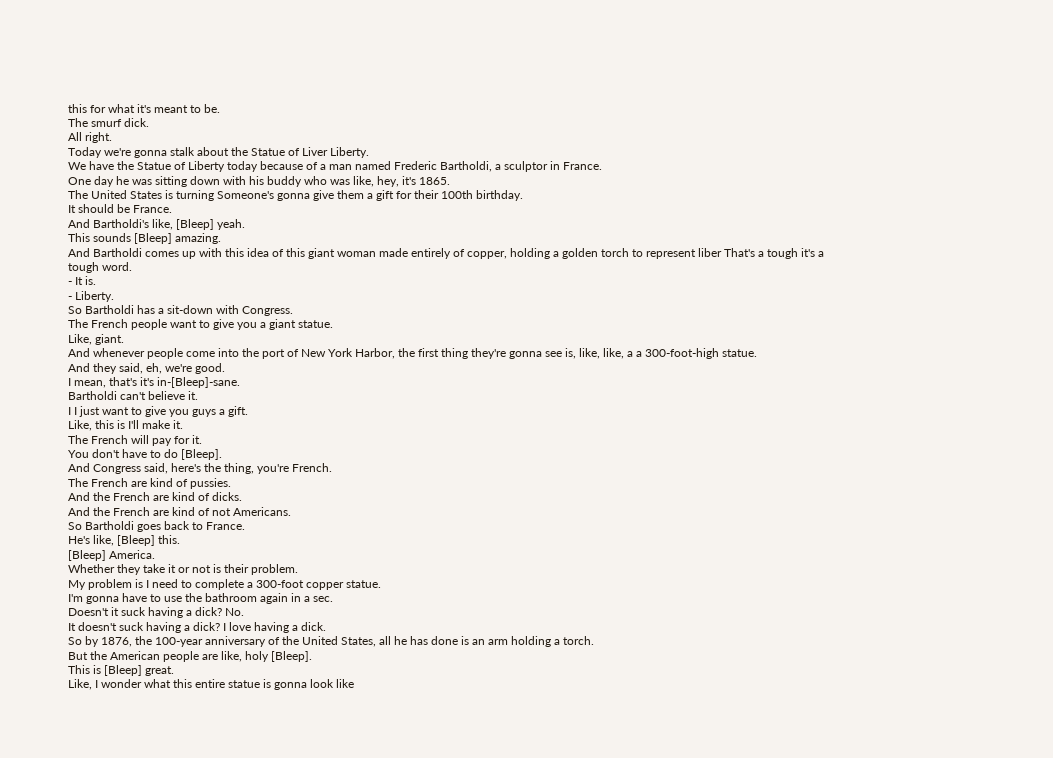this for what it's meant to be.
The smurf dick.
All right.
Today we're gonna stalk about the Statue of Liver Liberty.
We have the Statue of Liberty today because of a man named Frederic Bartholdi, a sculptor in France.
One day he was sitting down with his buddy who was like, hey, it's 1865.
The United States is turning Someone's gonna give them a gift for their 100th birthday.
It should be France.
And Bartholdi's like, [Bleep] yeah.
This sounds [Bleep] amazing.
And Bartholdi comes up with this idea of this giant woman made entirely of copper, holding a golden torch to represent liber That's a tough it's a tough word.
- It is.
- Liberty.
So Bartholdi has a sit-down with Congress.
The French people want to give you a giant statue.
Like, giant.
And whenever people come into the port of New York Harbor, the first thing they're gonna see is, like, like, a a 300-foot-high statue.
And they said, eh, we're good.
I mean, that's it's in-[Bleep]-sane.
Bartholdi can't believe it.
I I just want to give you guys a gift.
Like, this is I'll make it.
The French will pay for it.
You don't have to do [Bleep].
And Congress said, here's the thing, you're French.
The French are kind of pussies.
And the French are kind of dicks.
And the French are kind of not Americans.
So Bartholdi goes back to France.
He's like, [Bleep] this.
[Bleep] America.
Whether they take it or not is their problem.
My problem is I need to complete a 300-foot copper statue.
I'm gonna have to use the bathroom again in a sec.
Doesn't it suck having a dick? No.
It doesn't suck having a dick? I love having a dick.
So by 1876, the 100-year anniversary of the United States, all he has done is an arm holding a torch.
But the American people are like, holy [Bleep].
This is [Bleep] great.
Like, I wonder what this entire statue is gonna look like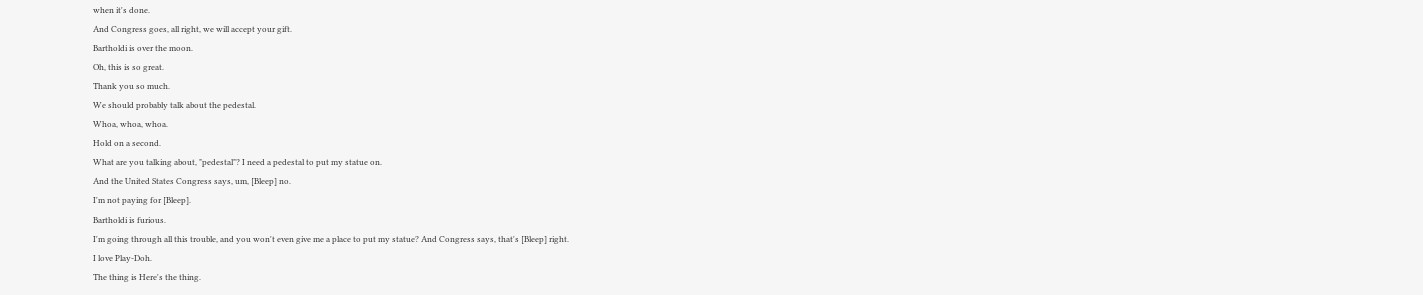when it's done.
And Congress goes, all right, we will accept your gift.
Bartholdi is over the moon.
Oh, this is so great.
Thank you so much.
We should probably talk about the pedestal.
Whoa, whoa, whoa.
Hold on a second.
What are you talking about, "pedestal"? I need a pedestal to put my statue on.
And the United States Congress says, um, [Bleep] no.
I'm not paying for [Bleep].
Bartholdi is furious.
I'm going through all this trouble, and you won't even give me a place to put my statue? And Congress says, that's [Bleep] right.
I love Play-Doh.
The thing is Here's the thing.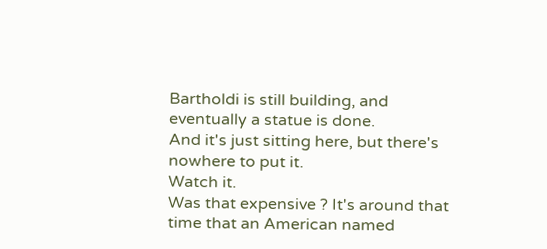Bartholdi is still building, and eventually a statue is done.
And it's just sitting here, but there's nowhere to put it.
Watch it.
Was that expensive ? It's around that time that an American named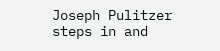Joseph Pulitzer steps in and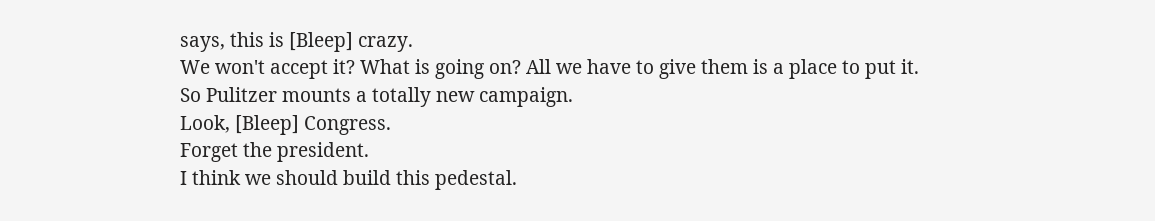says, this is [Bleep] crazy.
We won't accept it? What is going on? All we have to give them is a place to put it.
So Pulitzer mounts a totally new campaign.
Look, [Bleep] Congress.
Forget the president.
I think we should build this pedestal.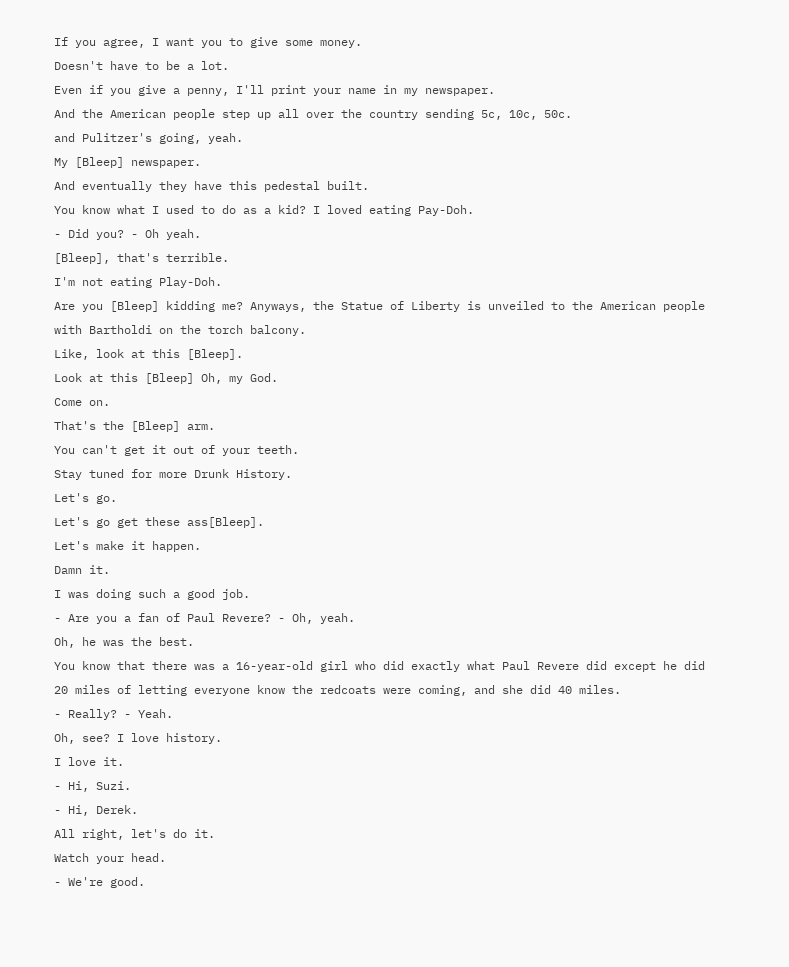If you agree, I want you to give some money.
Doesn't have to be a lot.
Even if you give a penny, I'll print your name in my newspaper.
And the American people step up all over the country sending 5c, 10c, 50c.
and Pulitzer's going, yeah.
My [Bleep] newspaper.
And eventually they have this pedestal built.
You know what I used to do as a kid? I loved eating Pay-Doh.
- Did you? - Oh yeah.
[Bleep], that's terrible.
I'm not eating Play-Doh.
Are you [Bleep] kidding me? Anyways, the Statue of Liberty is unveiled to the American people with Bartholdi on the torch balcony.
Like, look at this [Bleep].
Look at this [Bleep] Oh, my God.
Come on.
That's the [Bleep] arm.
You can't get it out of your teeth.
Stay tuned for more Drunk History.
Let's go.
Let's go get these ass[Bleep].
Let's make it happen.
Damn it.
I was doing such a good job.
- Are you a fan of Paul Revere? - Oh, yeah.
Oh, he was the best.
You know that there was a 16-year-old girl who did exactly what Paul Revere did except he did 20 miles of letting everyone know the redcoats were coming, and she did 40 miles.
- Really? - Yeah.
Oh, see? I love history.
I love it.
- Hi, Suzi.
- Hi, Derek.
All right, let's do it.
Watch your head.
- We're good.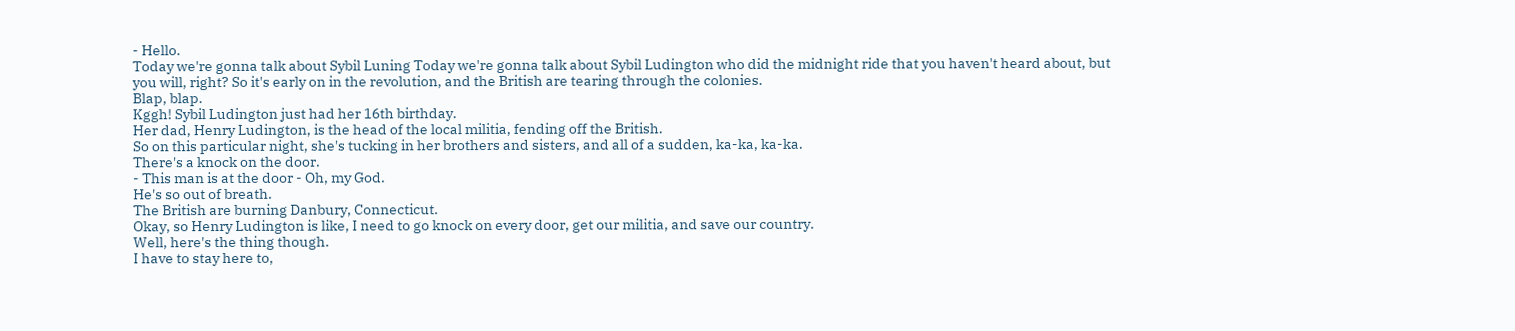- Hello.
Today we're gonna talk about Sybil Luning Today we're gonna talk about Sybil Ludington who did the midnight ride that you haven't heard about, but you will, right? So it's early on in the revolution, and the British are tearing through the colonies.
Blap, blap.
Kggh! Sybil Ludington just had her 16th birthday.
Her dad, Henry Ludington, is the head of the local militia, fending off the British.
So on this particular night, she's tucking in her brothers and sisters, and all of a sudden, ka-ka, ka-ka.
There's a knock on the door.
- This man is at the door - Oh, my God.
He's so out of breath.
The British are burning Danbury, Connecticut.
Okay, so Henry Ludington is like, I need to go knock on every door, get our militia, and save our country.
Well, here's the thing though.
I have to stay here to,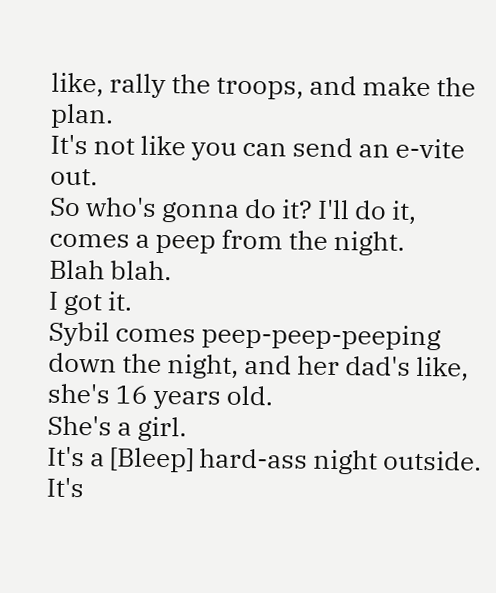like, rally the troops, and make the plan.
It's not like you can send an e-vite out.
So who's gonna do it? I'll do it, comes a peep from the night.
Blah blah.
I got it.
Sybil comes peep-peep-peeping down the night, and her dad's like, she's 16 years old.
She's a girl.
It's a [Bleep] hard-ass night outside.
It's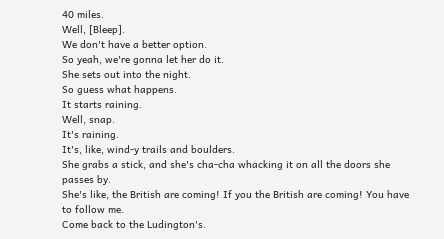40 miles.
Well, [Bleep].
We don't have a better option.
So yeah, we're gonna let her do it.
She sets out into the night.
So guess what happens.
It starts raining.
Well, snap.
It's raining.
It's, like, wind-y trails and boulders.
She grabs a stick, and she's cha-cha whacking it on all the doors she passes by.
She's like, the British are coming! If you the British are coming! You have to follow me.
Come back to the Ludington's.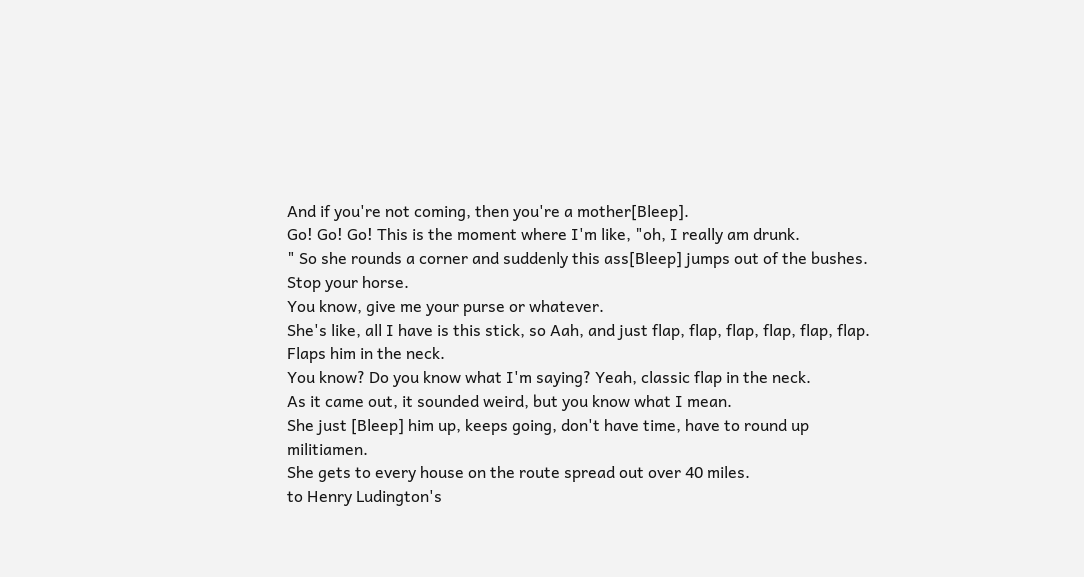And if you're not coming, then you're a mother[Bleep].
Go! Go! Go! This is the moment where I'm like, "oh, I really am drunk.
" So she rounds a corner and suddenly this ass[Bleep] jumps out of the bushes.
Stop your horse.
You know, give me your purse or whatever.
She's like, all I have is this stick, so Aah, and just flap, flap, flap, flap, flap, flap.
Flaps him in the neck.
You know? Do you know what I'm saying? Yeah, classic flap in the neck.
As it came out, it sounded weird, but you know what I mean.
She just [Bleep] him up, keeps going, don't have time, have to round up militiamen.
She gets to every house on the route spread out over 40 miles.
to Henry Ludington's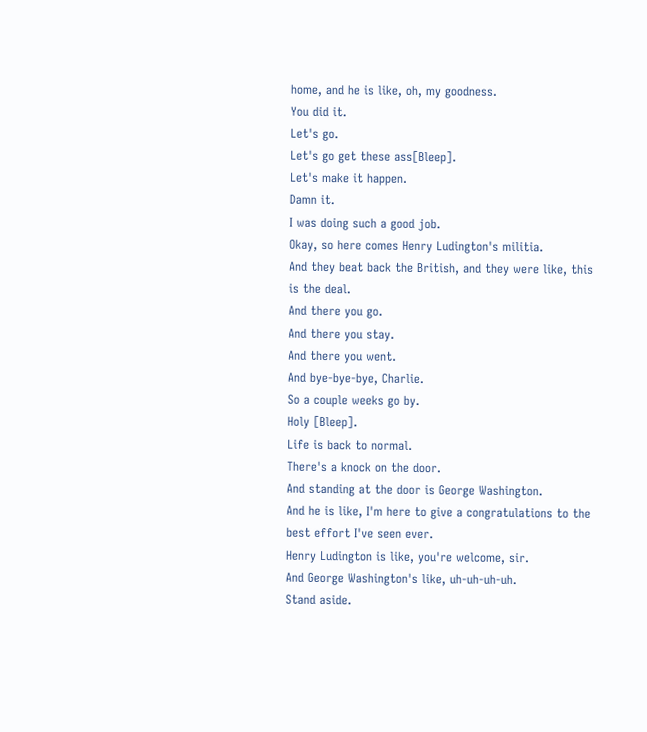home, and he is like, oh, my goodness.
You did it.
Let's go.
Let's go get these ass[Bleep].
Let's make it happen.
Damn it.
I was doing such a good job.
Okay, so here comes Henry Ludington's militia.
And they beat back the British, and they were like, this is the deal.
And there you go.
And there you stay.
And there you went.
And bye-bye-bye, Charlie.
So a couple weeks go by.
Holy [Bleep].
Life is back to normal.
There's a knock on the door.
And standing at the door is George Washington.
And he is like, I'm here to give a congratulations to the best effort I've seen ever.
Henry Ludington is like, you're welcome, sir.
And George Washington's like, uh-uh-uh-uh.
Stand aside.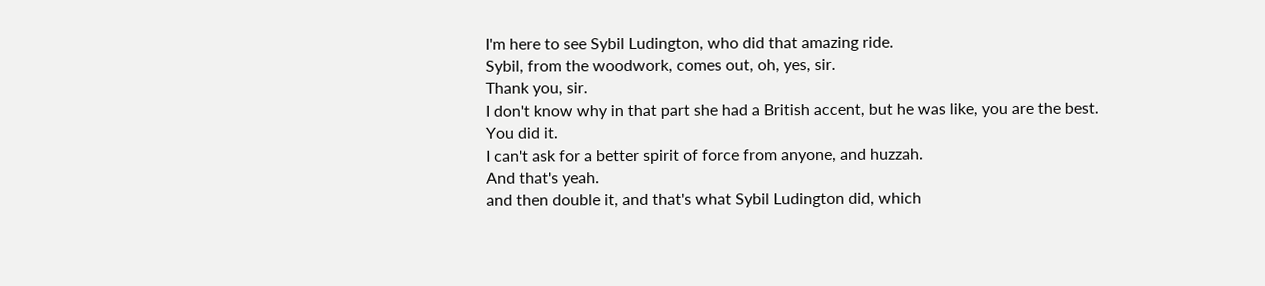I'm here to see Sybil Ludington, who did that amazing ride.
Sybil, from the woodwork, comes out, oh, yes, sir.
Thank you, sir.
I don't know why in that part she had a British accent, but he was like, you are the best.
You did it.
I can't ask for a better spirit of force from anyone, and huzzah.
And that's yeah.
and then double it, and that's what Sybil Ludington did, which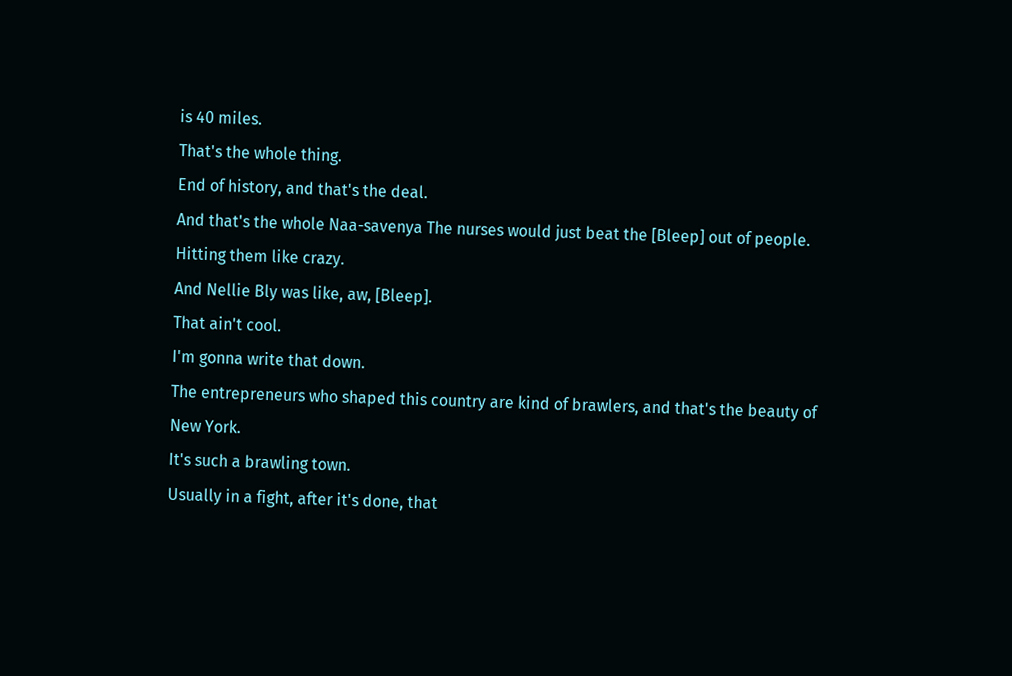is 40 miles.
That's the whole thing.
End of history, and that's the deal.
And that's the whole Naa-savenya The nurses would just beat the [Bleep] out of people.
Hitting them like crazy.
And Nellie Bly was like, aw, [Bleep].
That ain't cool.
I'm gonna write that down.
The entrepreneurs who shaped this country are kind of brawlers, and that's the beauty of New York.
It's such a brawling town.
Usually in a fight, after it's done, that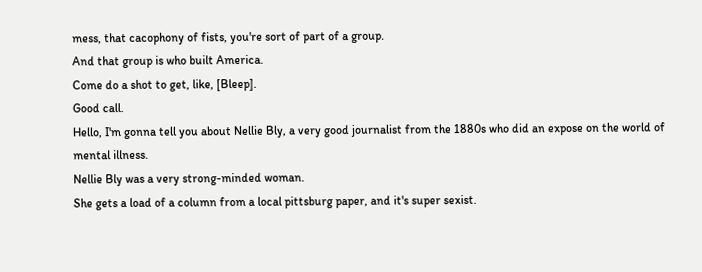mess, that cacophony of fists, you're sort of part of a group.
And that group is who built America.
Come do a shot to get, like, [Bleep].
Good call.
Hello, I'm gonna tell you about Nellie Bly, a very good journalist from the 1880s who did an expose on the world of mental illness.
Nellie Bly was a very strong-minded woman.
She gets a load of a column from a local pittsburg paper, and it's super sexist.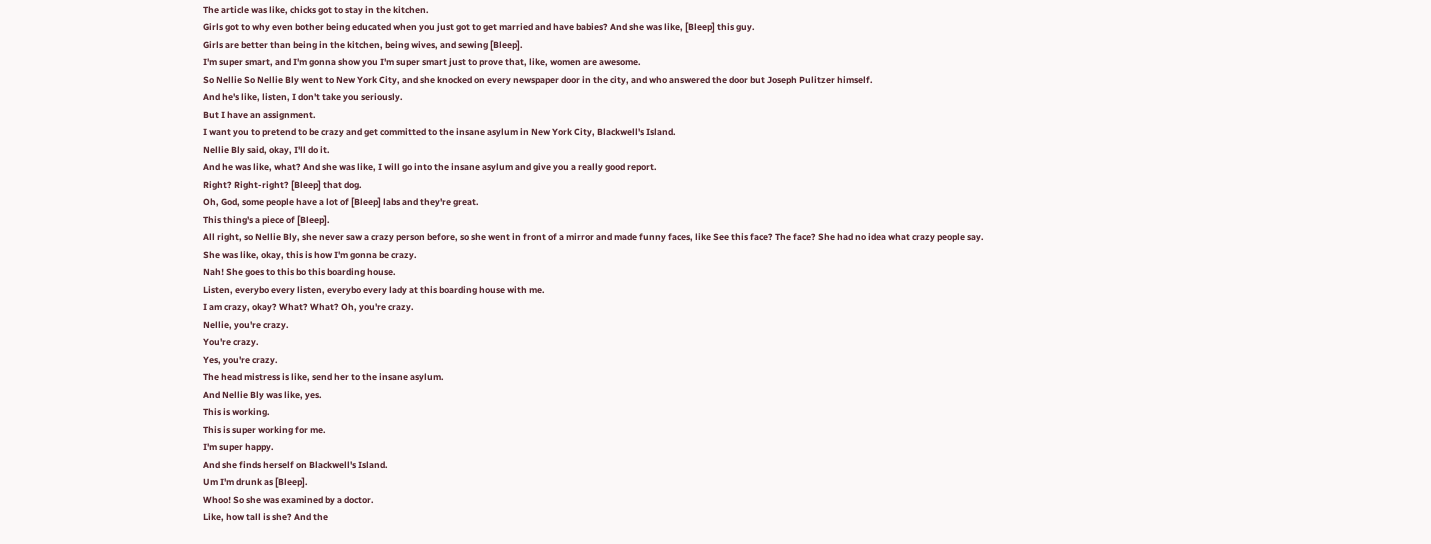The article was like, chicks got to stay in the kitchen.
Girls got to why even bother being educated when you just got to get married and have babies? And she was like, [Bleep] this guy.
Girls are better than being in the kitchen, being wives, and sewing [Bleep].
I'm super smart, and I'm gonna show you I'm super smart just to prove that, like, women are awesome.
So Nellie So Nellie Bly went to New York City, and she knocked on every newspaper door in the city, and who answered the door but Joseph Pulitzer himself.
And he's like, listen, I don't take you seriously.
But I have an assignment.
I want you to pretend to be crazy and get committed to the insane asylum in New York City, Blackwell's Island.
Nellie Bly said, okay, I'll do it.
And he was like, what? And she was like, I will go into the insane asylum and give you a really good report.
Right? Right-right? [Bleep] that dog.
Oh, God, some people have a lot of [Bleep] labs and they're great.
This thing's a piece of [Bleep].
All right, so Nellie Bly, she never saw a crazy person before, so she went in front of a mirror and made funny faces, like See this face? The face? She had no idea what crazy people say.
She was like, okay, this is how I'm gonna be crazy.
Nah! She goes to this bo this boarding house.
Listen, everybo every listen, everybo every lady at this boarding house with me.
I am crazy, okay? What? What? Oh, you're crazy.
Nellie, you're crazy.
You're crazy.
Yes, you're crazy.
The head mistress is like, send her to the insane asylum.
And Nellie Bly was like, yes.
This is working.
This is super working for me.
I'm super happy.
And she finds herself on Blackwell's Island.
Um I'm drunk as [Bleep].
Whoo! So she was examined by a doctor.
Like, how tall is she? And the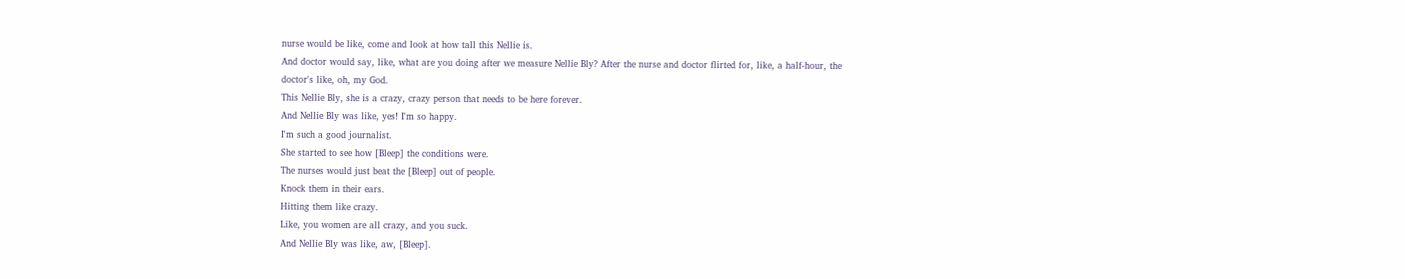nurse would be like, come and look at how tall this Nellie is.
And doctor would say, like, what are you doing after we measure Nellie Bly? After the nurse and doctor flirted for, like, a half-hour, the doctor's like, oh, my God.
This Nellie Bly, she is a crazy, crazy person that needs to be here forever.
And Nellie Bly was like, yes! I'm so happy.
I'm such a good journalist.
She started to see how [Bleep] the conditions were.
The nurses would just beat the [Bleep] out of people.
Knock them in their ears.
Hitting them like crazy.
Like, you women are all crazy, and you suck.
And Nellie Bly was like, aw, [Bleep].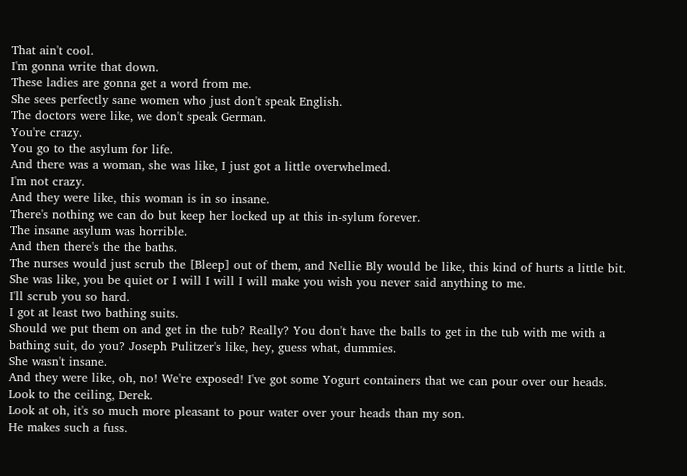That ain't cool.
I'm gonna write that down.
These ladies are gonna get a word from me.
She sees perfectly sane women who just don't speak English.
The doctors were like, we don't speak German.
You're crazy.
You go to the asylum for life.
And there was a woman, she was like, I just got a little overwhelmed.
I'm not crazy.
And they were like, this woman is in so insane.
There's nothing we can do but keep her locked up at this in-sylum forever.
The insane asylum was horrible.
And then there's the the baths.
The nurses would just scrub the [Bleep] out of them, and Nellie Bly would be like, this kind of hurts a little bit.
She was like, you be quiet or I will I will I will make you wish you never said anything to me.
I'll scrub you so hard.
I got at least two bathing suits.
Should we put them on and get in the tub? Really? You don't have the balls to get in the tub with me with a bathing suit, do you? Joseph Pulitzer's like, hey, guess what, dummies.
She wasn't insane.
And they were like, oh, no! We're exposed! I've got some Yogurt containers that we can pour over our heads.
Look to the ceiling, Derek.
Look at oh, it's so much more pleasant to pour water over your heads than my son.
He makes such a fuss.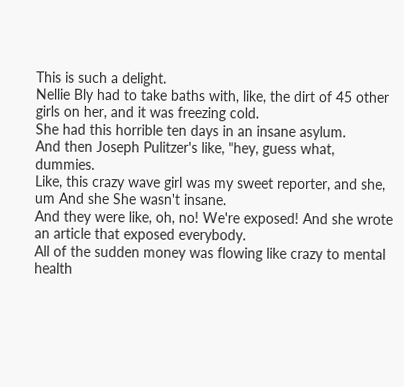This is such a delight.
Nellie Bly had to take baths with, like, the dirt of 45 other girls on her, and it was freezing cold.
She had this horrible ten days in an insane asylum.
And then Joseph Pulitzer's like, "hey, guess what, dummies.
Like, this crazy wave girl was my sweet reporter, and she, um And she She wasn't insane.
And they were like, oh, no! We're exposed! And she wrote an article that exposed everybody.
All of the sudden money was flowing like crazy to mental health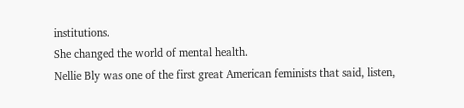institutions.
She changed the world of mental health.
Nellie Bly was one of the first great American feminists that said, listen,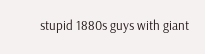stupid 1880s guys with giant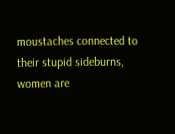moustaches connected to their stupid sideburns, women are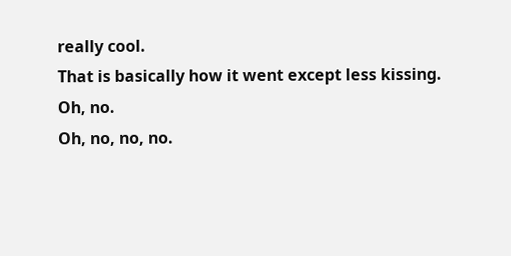really cool.
That is basically how it went except less kissing.
Oh, no.
Oh, no, no, no.